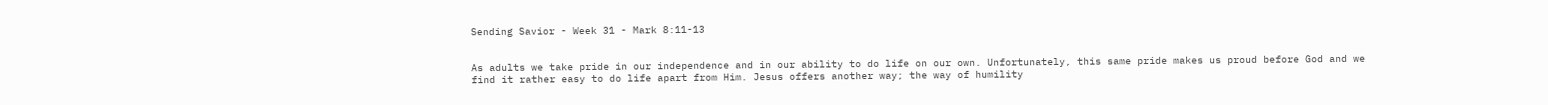Sending Savior - Week 31 - Mark 8:11-13


As adults we take pride in our independence and in our ability to do life on our own. Unfortunately, this same pride makes us proud before God and we find it rather easy to do life apart from Him. Jesus offers another way; the way of humility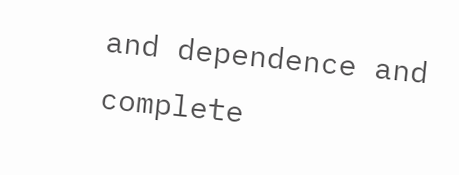and dependence and complete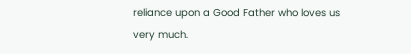reliance upon a Good Father who loves us very much.